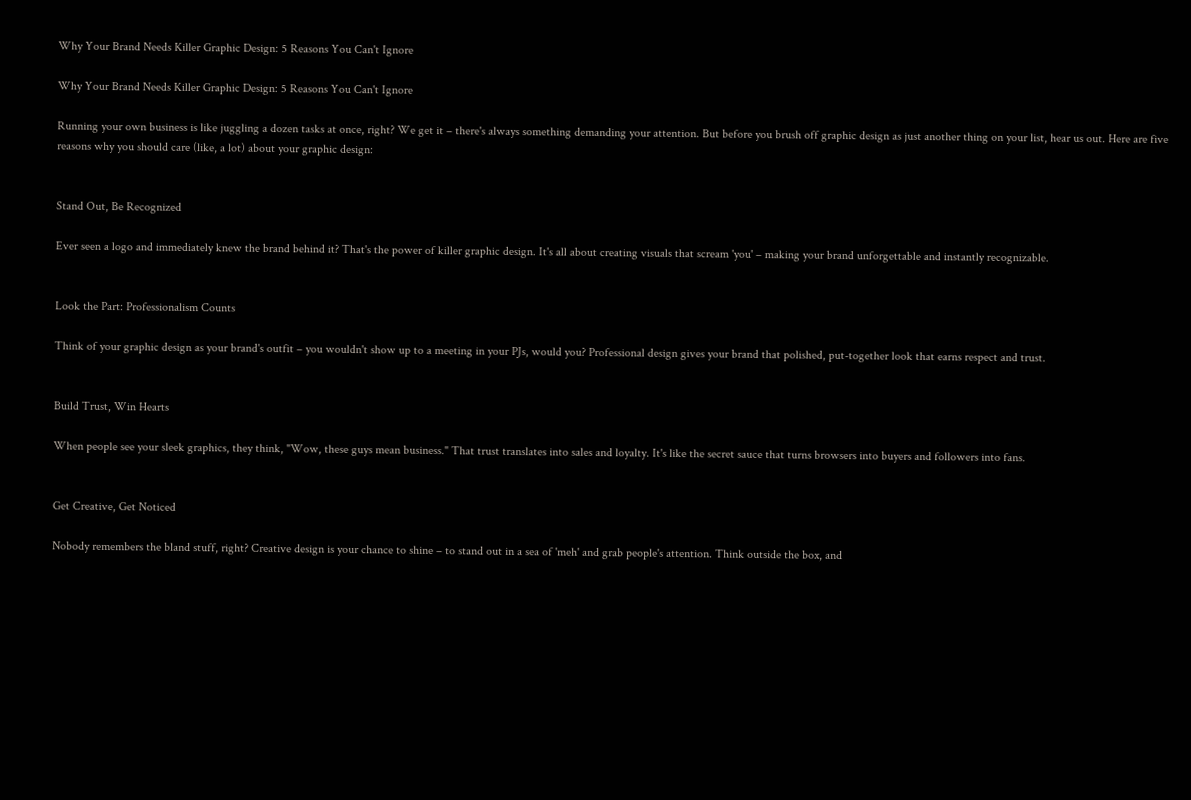Why Your Brand Needs Killer Graphic Design: 5 Reasons You Can't Ignore

Why Your Brand Needs Killer Graphic Design: 5 Reasons You Can't Ignore

Running your own business is like juggling a dozen tasks at once, right? We get it – there's always something demanding your attention. But before you brush off graphic design as just another thing on your list, hear us out. Here are five reasons why you should care (like, a lot) about your graphic design:


Stand Out, Be Recognized

Ever seen a logo and immediately knew the brand behind it? That's the power of killer graphic design. It's all about creating visuals that scream 'you' – making your brand unforgettable and instantly recognizable.


Look the Part: Professionalism Counts

Think of your graphic design as your brand's outfit – you wouldn't show up to a meeting in your PJs, would you? Professional design gives your brand that polished, put-together look that earns respect and trust.


Build Trust, Win Hearts

When people see your sleek graphics, they think, "Wow, these guys mean business." That trust translates into sales and loyalty. It's like the secret sauce that turns browsers into buyers and followers into fans.


Get Creative, Get Noticed

Nobody remembers the bland stuff, right? Creative design is your chance to shine – to stand out in a sea of 'meh' and grab people's attention. Think outside the box, and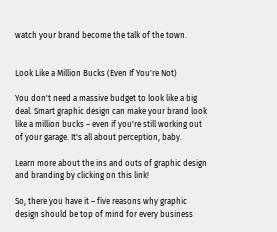watch your brand become the talk of the town.


Look Like a Million Bucks (Even If You're Not)

You don't need a massive budget to look like a big deal. Smart graphic design can make your brand look like a million bucks – even if you're still working out of your garage. It's all about perception, baby.

Learn more about the ins and outs of graphic design and branding by clicking on this link!

So, there you have it – five reasons why graphic design should be top of mind for every business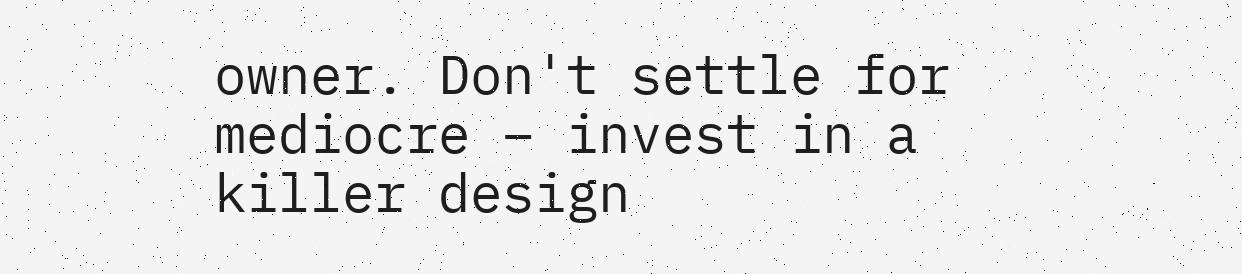owner. Don't settle for mediocre – invest in a killer design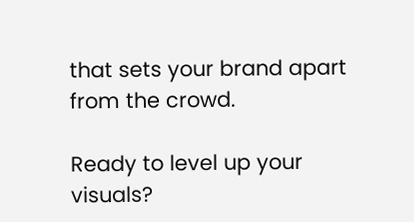that sets your brand apart from the crowd.

Ready to level up your visuals?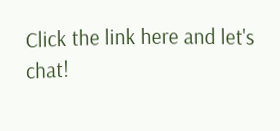Click the link here and let's chat!